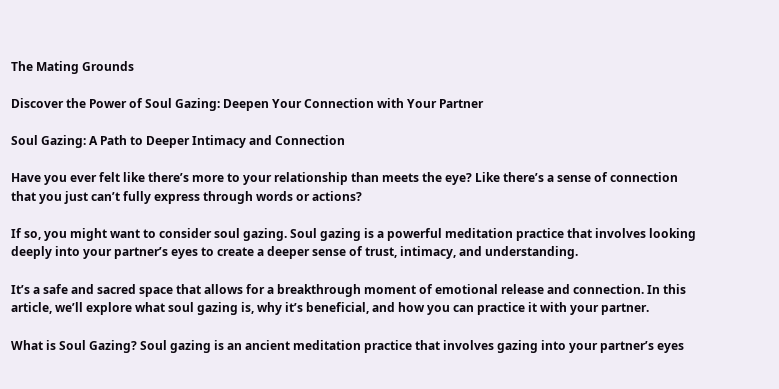The Mating Grounds

Discover the Power of Soul Gazing: Deepen Your Connection with Your Partner

Soul Gazing: A Path to Deeper Intimacy and Connection

Have you ever felt like there’s more to your relationship than meets the eye? Like there’s a sense of connection that you just can’t fully express through words or actions?

If so, you might want to consider soul gazing. Soul gazing is a powerful meditation practice that involves looking deeply into your partner’s eyes to create a deeper sense of trust, intimacy, and understanding.

It’s a safe and sacred space that allows for a breakthrough moment of emotional release and connection. In this article, we’ll explore what soul gazing is, why it’s beneficial, and how you can practice it with your partner.

What is Soul Gazing? Soul gazing is an ancient meditation practice that involves gazing into your partner’s eyes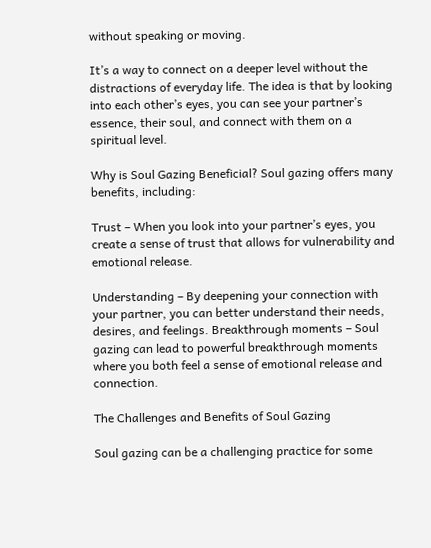without speaking or moving.

It’s a way to connect on a deeper level without the distractions of everyday life. The idea is that by looking into each other’s eyes, you can see your partner’s essence, their soul, and connect with them on a spiritual level.

Why is Soul Gazing Beneficial? Soul gazing offers many benefits, including:

Trust – When you look into your partner’s eyes, you create a sense of trust that allows for vulnerability and emotional release.

Understanding – By deepening your connection with your partner, you can better understand their needs, desires, and feelings. Breakthrough moments – Soul gazing can lead to powerful breakthrough moments where you both feel a sense of emotional release and connection.

The Challenges and Benefits of Soul Gazing

Soul gazing can be a challenging practice for some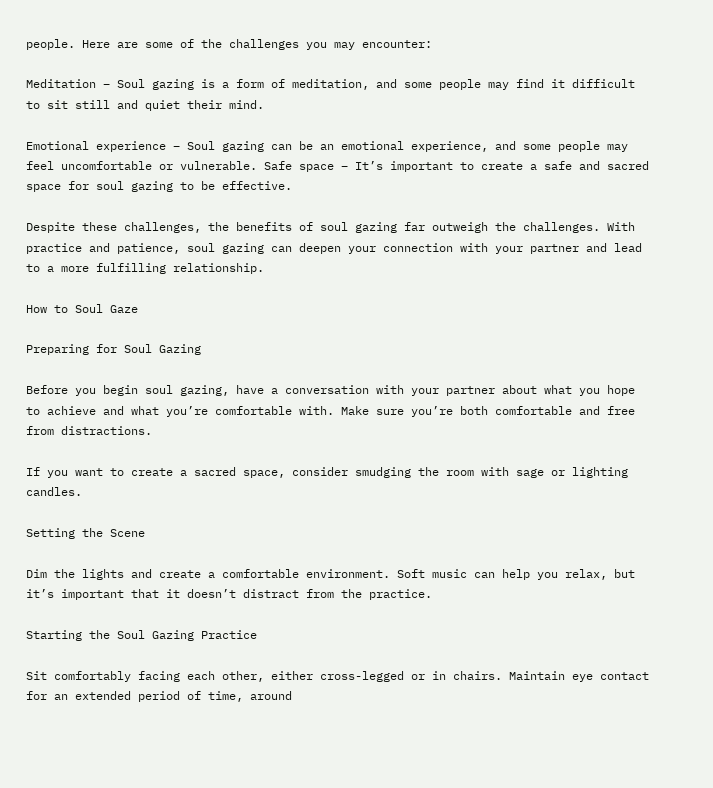people. Here are some of the challenges you may encounter:

Meditation – Soul gazing is a form of meditation, and some people may find it difficult to sit still and quiet their mind.

Emotional experience – Soul gazing can be an emotional experience, and some people may feel uncomfortable or vulnerable. Safe space – It’s important to create a safe and sacred space for soul gazing to be effective.

Despite these challenges, the benefits of soul gazing far outweigh the challenges. With practice and patience, soul gazing can deepen your connection with your partner and lead to a more fulfilling relationship.

How to Soul Gaze

Preparing for Soul Gazing

Before you begin soul gazing, have a conversation with your partner about what you hope to achieve and what you’re comfortable with. Make sure you’re both comfortable and free from distractions.

If you want to create a sacred space, consider smudging the room with sage or lighting candles.

Setting the Scene

Dim the lights and create a comfortable environment. Soft music can help you relax, but it’s important that it doesn’t distract from the practice.

Starting the Soul Gazing Practice

Sit comfortably facing each other, either cross-legged or in chairs. Maintain eye contact for an extended period of time, around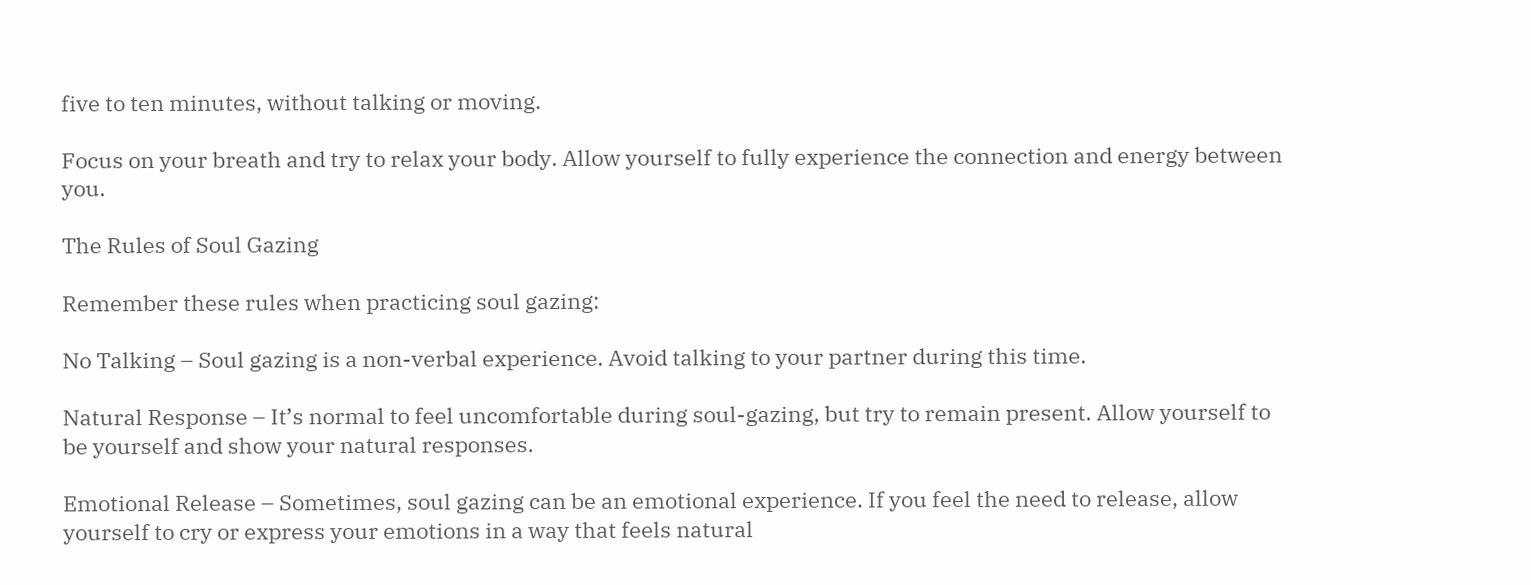five to ten minutes, without talking or moving.

Focus on your breath and try to relax your body. Allow yourself to fully experience the connection and energy between you.

The Rules of Soul Gazing

Remember these rules when practicing soul gazing:

No Talking – Soul gazing is a non-verbal experience. Avoid talking to your partner during this time.

Natural Response – It’s normal to feel uncomfortable during soul-gazing, but try to remain present. Allow yourself to be yourself and show your natural responses.

Emotional Release – Sometimes, soul gazing can be an emotional experience. If you feel the need to release, allow yourself to cry or express your emotions in a way that feels natural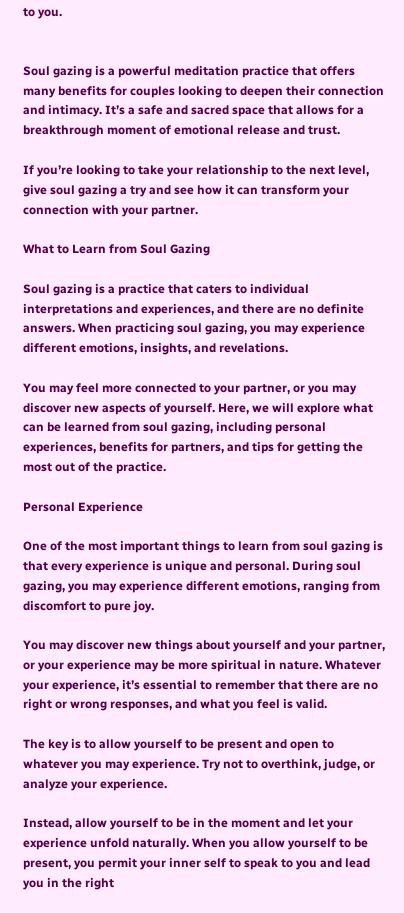to you.


Soul gazing is a powerful meditation practice that offers many benefits for couples looking to deepen their connection and intimacy. It’s a safe and sacred space that allows for a breakthrough moment of emotional release and trust.

If you’re looking to take your relationship to the next level, give soul gazing a try and see how it can transform your connection with your partner.

What to Learn from Soul Gazing

Soul gazing is a practice that caters to individual interpretations and experiences, and there are no definite answers. When practicing soul gazing, you may experience different emotions, insights, and revelations.

You may feel more connected to your partner, or you may discover new aspects of yourself. Here, we will explore what can be learned from soul gazing, including personal experiences, benefits for partners, and tips for getting the most out of the practice.

Personal Experience

One of the most important things to learn from soul gazing is that every experience is unique and personal. During soul gazing, you may experience different emotions, ranging from discomfort to pure joy.

You may discover new things about yourself and your partner, or your experience may be more spiritual in nature. Whatever your experience, it’s essential to remember that there are no right or wrong responses, and what you feel is valid.

The key is to allow yourself to be present and open to whatever you may experience. Try not to overthink, judge, or analyze your experience.

Instead, allow yourself to be in the moment and let your experience unfold naturally. When you allow yourself to be present, you permit your inner self to speak to you and lead you in the right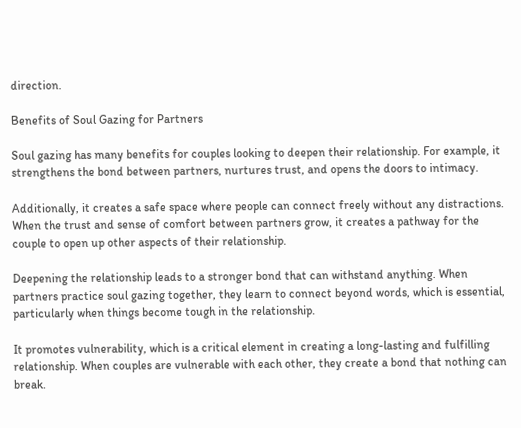direction.

Benefits of Soul Gazing for Partners

Soul gazing has many benefits for couples looking to deepen their relationship. For example, it strengthens the bond between partners, nurtures trust, and opens the doors to intimacy.

Additionally, it creates a safe space where people can connect freely without any distractions. When the trust and sense of comfort between partners grow, it creates a pathway for the couple to open up other aspects of their relationship.

Deepening the relationship leads to a stronger bond that can withstand anything. When partners practice soul gazing together, they learn to connect beyond words, which is essential, particularly when things become tough in the relationship.

It promotes vulnerability, which is a critical element in creating a long-lasting and fulfilling relationship. When couples are vulnerable with each other, they create a bond that nothing can break.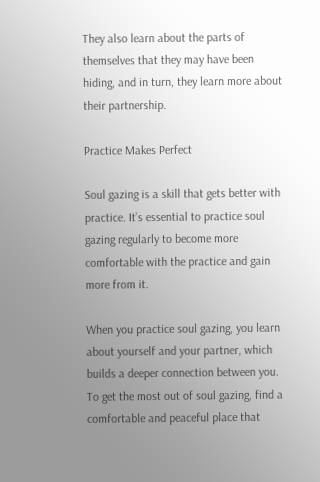They also learn about the parts of themselves that they may have been hiding, and in turn, they learn more about their partnership.

Practice Makes Perfect

Soul gazing is a skill that gets better with practice. It’s essential to practice soul gazing regularly to become more comfortable with the practice and gain more from it.

When you practice soul gazing, you learn about yourself and your partner, which builds a deeper connection between you. To get the most out of soul gazing, find a comfortable and peaceful place that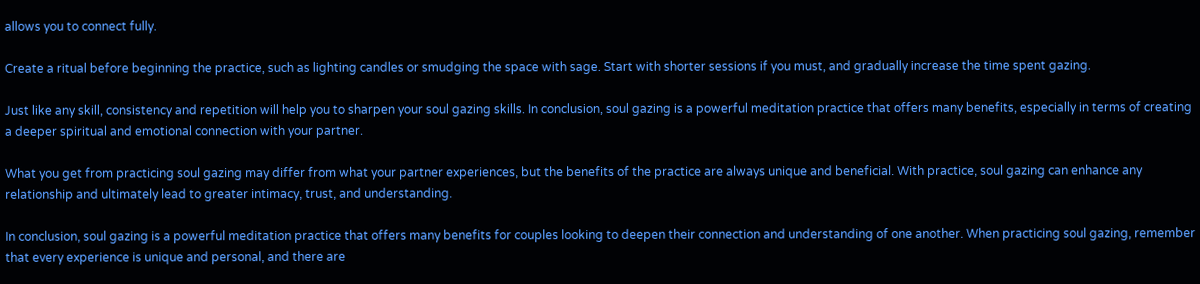allows you to connect fully.

Create a ritual before beginning the practice, such as lighting candles or smudging the space with sage. Start with shorter sessions if you must, and gradually increase the time spent gazing.

Just like any skill, consistency and repetition will help you to sharpen your soul gazing skills. In conclusion, soul gazing is a powerful meditation practice that offers many benefits, especially in terms of creating a deeper spiritual and emotional connection with your partner.

What you get from practicing soul gazing may differ from what your partner experiences, but the benefits of the practice are always unique and beneficial. With practice, soul gazing can enhance any relationship and ultimately lead to greater intimacy, trust, and understanding.

In conclusion, soul gazing is a powerful meditation practice that offers many benefits for couples looking to deepen their connection and understanding of one another. When practicing soul gazing, remember that every experience is unique and personal, and there are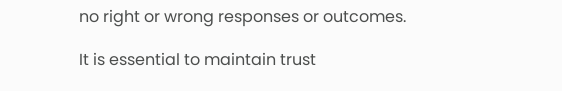no right or wrong responses or outcomes.

It is essential to maintain trust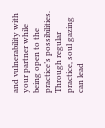and vulnerability with your partner while being open to the practice’s possibilities. Through regular practice, soul gazing can lead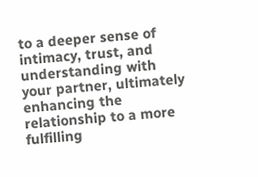to a deeper sense of intimacy, trust, and understanding with your partner, ultimately enhancing the relationship to a more fulfilling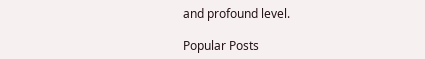and profound level.

Popular Posts